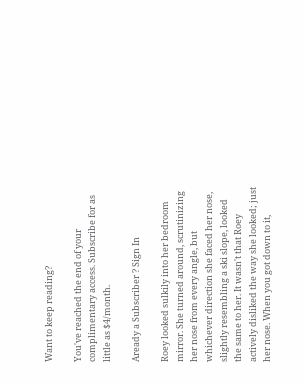Want to keep reading?

You've reached the end of your complimentary access. Subscribe for as little as $4/month.

Aready a Subscriber ? Sign In

Roey looked sulkily into her bedroom mirror. She turned around, scrutinizing her nose from every angle, but whichever direction she faced her nose, slightly resembling a ski slope, looked the same to her. It wasn't that Roey actively disliked the way she looked; just her nose. When you got down to it,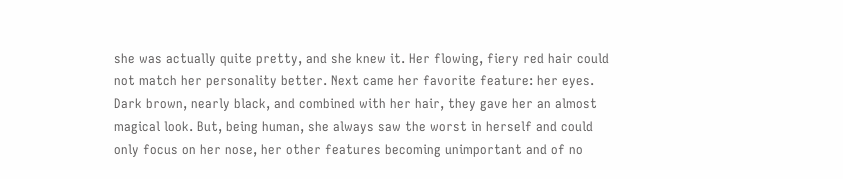she was actually quite pretty, and she knew it. Her flowing, fiery red hair could not match her personality better. Next came her favorite feature: her eyes. Dark brown, nearly black, and combined with her hair, they gave her an almost magical look. But, being human, she always saw the worst in herself and could only focus on her nose, her other features becoming unimportant and of no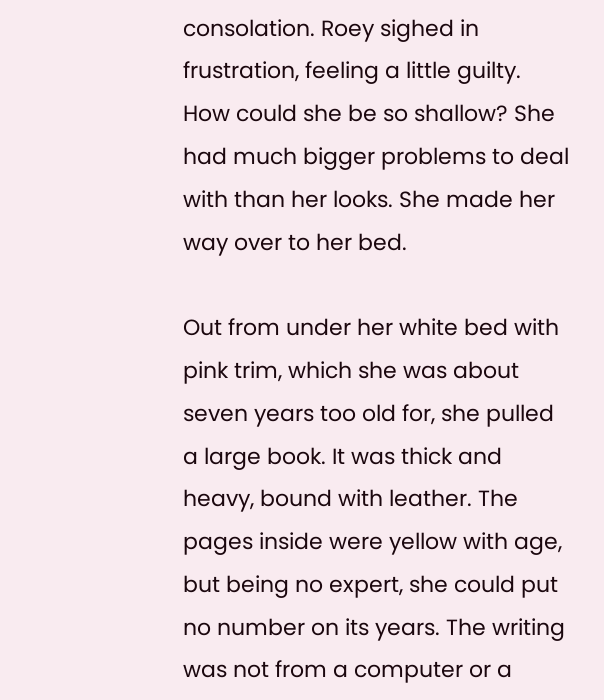consolation. Roey sighed in frustration, feeling a little guilty. How could she be so shallow? She had much bigger problems to deal with than her looks. She made her way over to her bed.

Out from under her white bed with pink trim, which she was about seven years too old for, she pulled a large book. It was thick and heavy, bound with leather. The pages inside were yellow with age, but being no expert, she could put no number on its years. The writing was not from a computer or a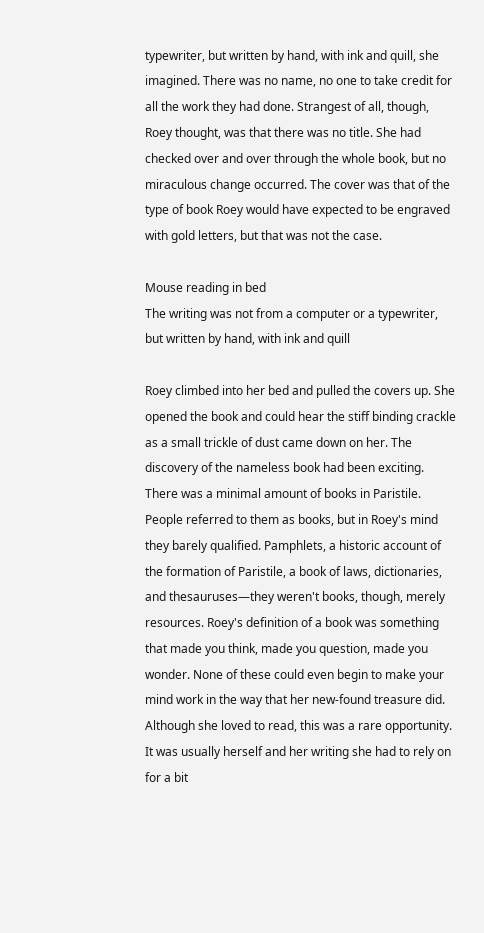typewriter, but written by hand, with ink and quill, she imagined. There was no name, no one to take credit for all the work they had done. Strangest of all, though, Roey thought, was that there was no title. She had checked over and over through the whole book, but no miraculous change occurred. The cover was that of the type of book Roey would have expected to be engraved with gold letters, but that was not the case.

Mouse reading in bed
The writing was not from a computer or a typewriter, but written by hand, with ink and quill

Roey climbed into her bed and pulled the covers up. She opened the book and could hear the stiff binding crackle as a small trickle of dust came down on her. The discovery of the nameless book had been exciting. There was a minimal amount of books in Paristile. People referred to them as books, but in Roey's mind they barely qualified. Pamphlets, a historic account of the formation of Paristile, a book of laws, dictionaries, and thesauruses—they weren't books, though, merely resources. Roey's definition of a book was something that made you think, made you question, made you wonder. None of these could even begin to make your mind work in the way that her new-found treasure did. Although she loved to read, this was a rare opportunity. It was usually herself and her writing she had to rely on for a bit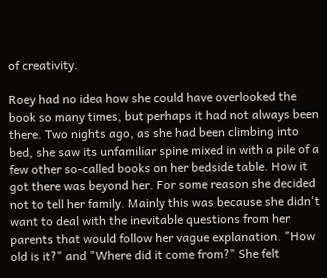of creativity.

Roey had no idea how she could have overlooked the book so many times, but perhaps it had not always been there. Two nights ago, as she had been climbing into bed, she saw its unfamiliar spine mixed in with a pile of a few other so-called books on her bedside table. How it got there was beyond her. For some reason she decided not to tell her family. Mainly this was because she didn't want to deal with the inevitable questions from her parents that would follow her vague explanation. "How old is it?" and "Where did it come from?" She felt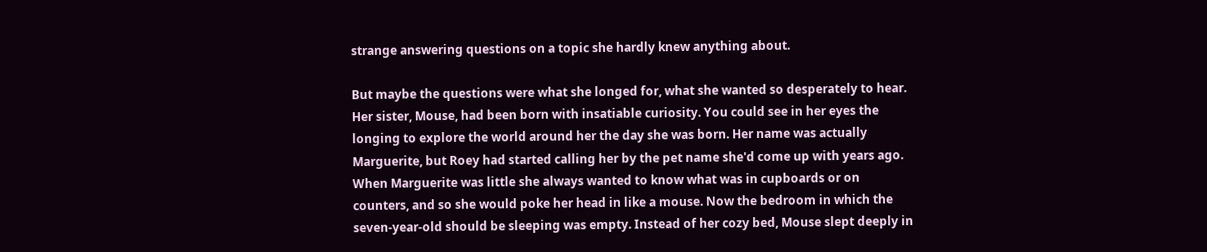strange answering questions on a topic she hardly knew anything about.

But maybe the questions were what she longed for, what she wanted so desperately to hear. Her sister, Mouse, had been born with insatiable curiosity. You could see in her eyes the longing to explore the world around her the day she was born. Her name was actually Marguerite, but Roey had started calling her by the pet name she'd come up with years ago. When Marguerite was little she always wanted to know what was in cupboards or on counters, and so she would poke her head in like a mouse. Now the bedroom in which the seven-year-old should be sleeping was empty. Instead of her cozy bed, Mouse slept deeply in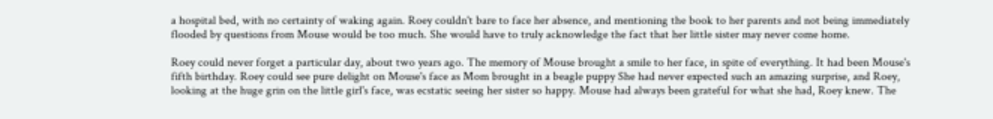a hospital bed, with no certainty of waking again. Roey couldn't bare to face her absence, and mentioning the book to her parents and not being immediately flooded by questions from Mouse would be too much. She would have to truly acknowledge the fact that her little sister may never come home.

Roey could never forget a particular day, about two years ago. The memory of Mouse brought a smile to her face, in spite of everything. It had been Mouse's fifth birthday. Roey could see pure delight on Mouse's face as Mom brought in a beagle puppy She had never expected such an amazing surprise, and Roey, looking at the huge grin on the little girl's face, was ecstatic seeing her sister so happy. Mouse had always been grateful for what she had, Roey knew. The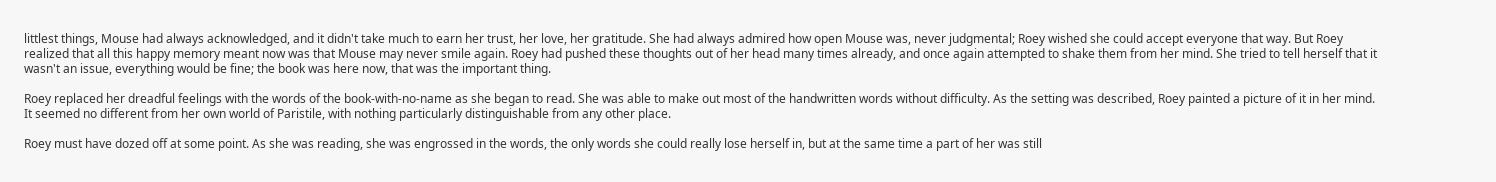littlest things, Mouse had always acknowledged, and it didn't take much to earn her trust, her love, her gratitude. She had always admired how open Mouse was, never judgmental; Roey wished she could accept everyone that way. But Roey realized that all this happy memory meant now was that Mouse may never smile again. Roey had pushed these thoughts out of her head many times already, and once again attempted to shake them from her mind. She tried to tell herself that it wasn't an issue, everything would be fine; the book was here now, that was the important thing.

Roey replaced her dreadful feelings with the words of the book-with-no-name as she began to read. She was able to make out most of the handwritten words without difficulty. As the setting was described, Roey painted a picture of it in her mind. It seemed no different from her own world of Paristile, with nothing particularly distinguishable from any other place.

Roey must have dozed off at some point. As she was reading, she was engrossed in the words, the only words she could really lose herself in, but at the same time a part of her was still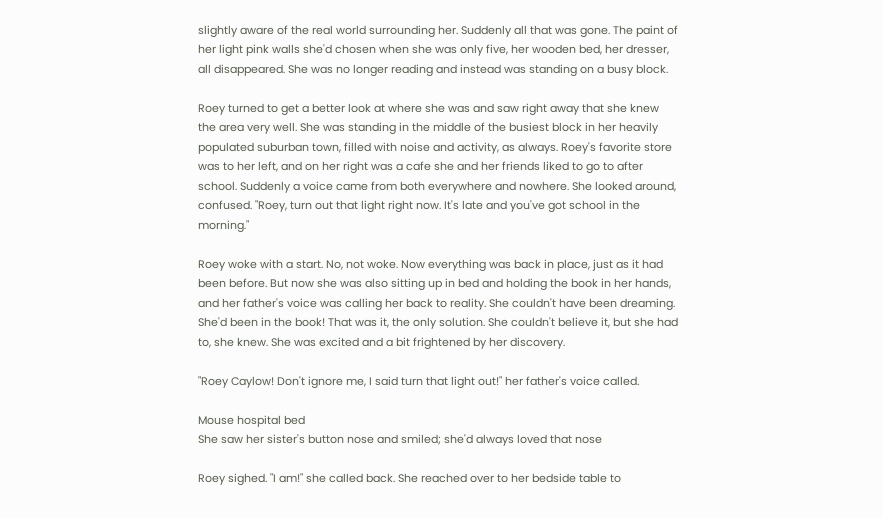slightly aware of the real world surrounding her. Suddenly all that was gone. The paint of her light pink walls she'd chosen when she was only five, her wooden bed, her dresser, all disappeared. She was no longer reading and instead was standing on a busy block.

Roey turned to get a better look at where she was and saw right away that she knew the area very well. She was standing in the middle of the busiest block in her heavily populated suburban town, filled with noise and activity, as always. Roey's favorite store was to her left, and on her right was a cafe she and her friends liked to go to after school. Suddenly a voice came from both everywhere and nowhere. She looked around, confused. "Roey, turn out that light right now. It's late and you've got school in the morning."

Roey woke with a start. No, not woke. Now everything was back in place, just as it had been before. But now she was also sitting up in bed and holding the book in her hands, and her father's voice was calling her back to reality. She couldn't have been dreaming. She'd been in the book! That was it, the only solution. She couldn't believe it, but she had to, she knew. She was excited and a bit frightened by her discovery.

"Roey Caylow! Don't ignore me, I said turn that light out!" her father's voice called.

Mouse hospital bed
She saw her sister's button nose and smiled; she'd always loved that nose

Roey sighed. "I am!" she called back. She reached over to her bedside table to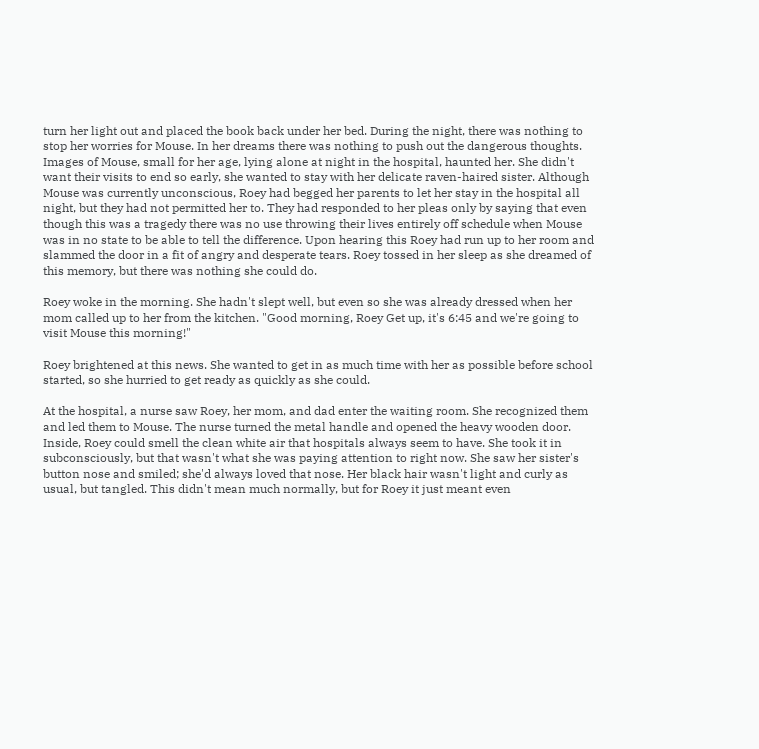turn her light out and placed the book back under her bed. During the night, there was nothing to stop her worries for Mouse. In her dreams there was nothing to push out the dangerous thoughts. Images of Mouse, small for her age, lying alone at night in the hospital, haunted her. She didn't want their visits to end so early, she wanted to stay with her delicate raven-haired sister. Although Mouse was currently unconscious, Roey had begged her parents to let her stay in the hospital all night, but they had not permitted her to. They had responded to her pleas only by saying that even though this was a tragedy there was no use throwing their lives entirely off schedule when Mouse was in no state to be able to tell the difference. Upon hearing this Roey had run up to her room and slammed the door in a fit of angry and desperate tears. Roey tossed in her sleep as she dreamed of this memory, but there was nothing she could do.

Roey woke in the morning. She hadn't slept well, but even so she was already dressed when her mom called up to her from the kitchen. "Good morning, Roey Get up, it's 6:45 and we're going to visit Mouse this morning!"

Roey brightened at this news. She wanted to get in as much time with her as possible before school started, so she hurried to get ready as quickly as she could.

At the hospital, a nurse saw Roey, her mom, and dad enter the waiting room. She recognized them and led them to Mouse. The nurse turned the metal handle and opened the heavy wooden door. Inside, Roey could smell the clean white air that hospitals always seem to have. She took it in subconsciously, but that wasn't what she was paying attention to right now. She saw her sister's button nose and smiled; she'd always loved that nose. Her black hair wasn't light and curly as usual, but tangled. This didn't mean much normally, but for Roey it just meant even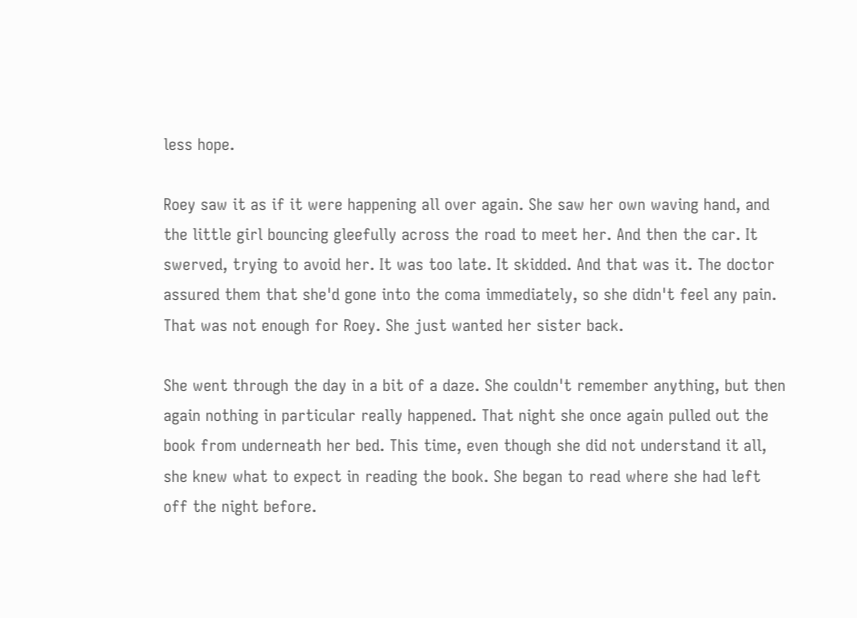less hope.

Roey saw it as if it were happening all over again. She saw her own waving hand, and the little girl bouncing gleefully across the road to meet her. And then the car. It swerved, trying to avoid her. It was too late. It skidded. And that was it. The doctor assured them that she'd gone into the coma immediately, so she didn't feel any pain. That was not enough for Roey. She just wanted her sister back.

She went through the day in a bit of a daze. She couldn't remember anything, but then again nothing in particular really happened. That night she once again pulled out the book from underneath her bed. This time, even though she did not understand it all, she knew what to expect in reading the book. She began to read where she had left off the night before.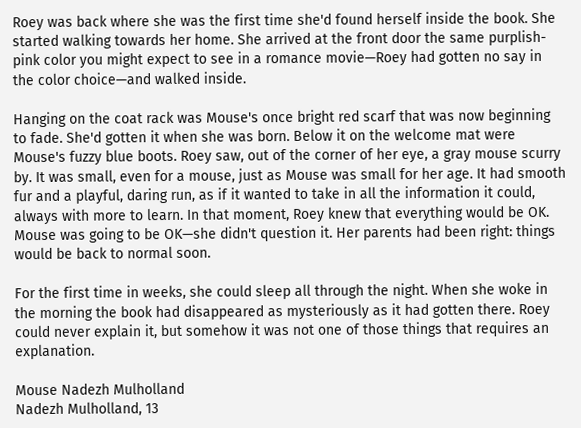Roey was back where she was the first time she'd found herself inside the book. She started walking towards her home. She arrived at the front door the same purplish-pink color you might expect to see in a romance movie—Roey had gotten no say in the color choice—and walked inside.

Hanging on the coat rack was Mouse's once bright red scarf that was now beginning to fade. She'd gotten it when she was born. Below it on the welcome mat were Mouse's fuzzy blue boots. Roey saw, out of the corner of her eye, a gray mouse scurry by. It was small, even for a mouse, just as Mouse was small for her age. It had smooth fur and a playful, daring run, as if it wanted to take in all the information it could, always with more to learn. In that moment, Roey knew that everything would be OK. Mouse was going to be OK—she didn't question it. Her parents had been right: things would be back to normal soon.

For the first time in weeks, she could sleep all through the night. When she woke in the morning the book had disappeared as mysteriously as it had gotten there. Roey could never explain it, but somehow it was not one of those things that requires an explanation.

Mouse Nadezh Mulholland
Nadezh Mulholland, 13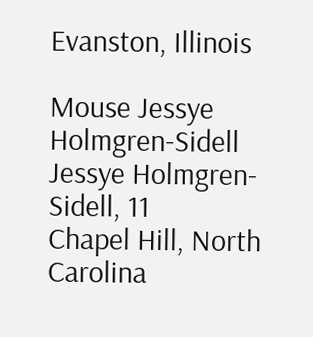Evanston, Illinois

Mouse Jessye Holmgren-Sidell
Jessye Holmgren-Sidell, 11
Chapel Hill, North Carolina